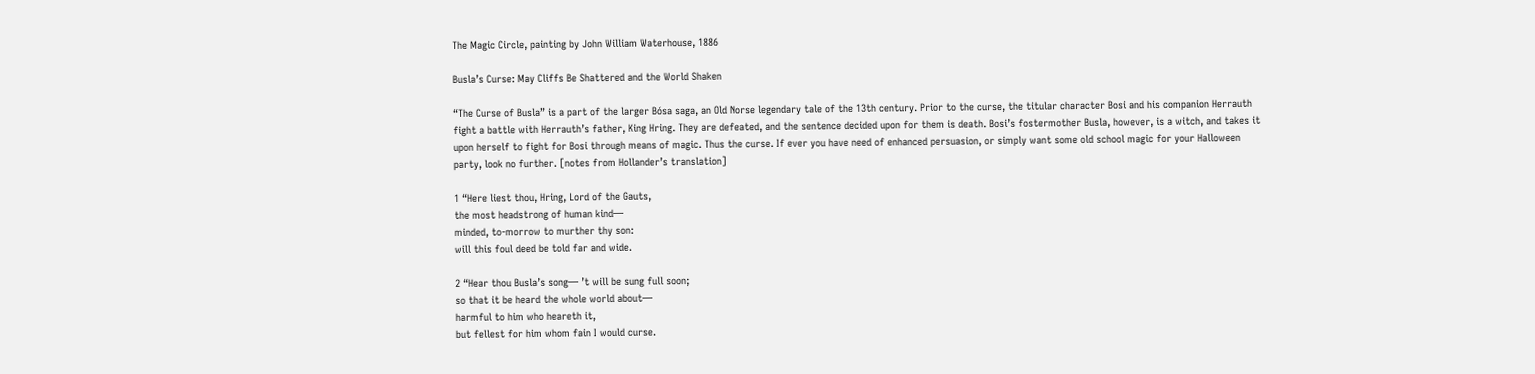The Magic Circle, painting by John William Waterhouse, 1886

Busla’s Curse: May Cliffs Be Shattered and the World Shaken

“The Curse of Busla” is a part of the larger Bósa saga, an Old Norse legendary tale of the 13th century. Prior to the curse, the titular character Bosi and his companion Herrauth fight a battle with Herrauth’s father, King Hring. They are defeated, and the sentence decided upon for them is death. Bosi’s fostermother Busla, however, is a witch, and takes it upon herself to fight for Bosi through means of magic. Thus the curse. If ever you have need of enhanced persuasion, or simply want some old school magic for your Halloween party, look no further. [notes from Hollander’s translation]

1 “Here liest thou, Hring, Lord of the Gauts,
the most headstrong of human kind—
minded, to-morrow to murther thy son:
will this foul deed be told far and wide.

2 “Hear thou Busla’s song— ’t will be sung full soon;
so that it be heard the whole world about—
harmful to him who heareth it,
but fellest for him whom fain I would curse.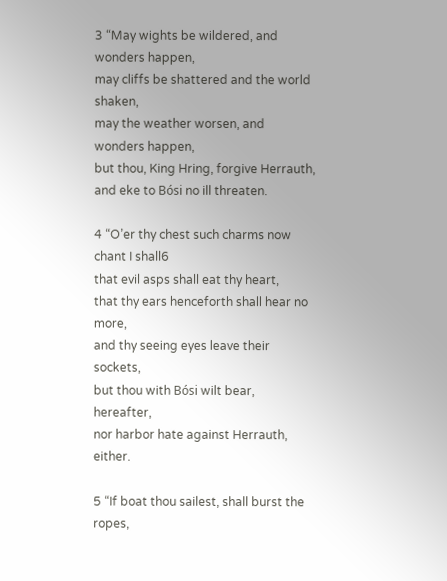3 “May wights be wildered, and wonders happen,
may cliffs be shattered and the world shaken,
may the weather worsen, and wonders happen,
but thou, King Hring, forgive Herrauth,
and eke to Bósi no ill threaten.

4 “O’er thy chest such charms now chant I shall6
that evil asps shall eat thy heart,
that thy ears henceforth shall hear no more,
and thy seeing eyes leave their sockets,
but thou with Bósi wilt bear, hereafter,
nor harbor hate against Herrauth, either.

5 “If boat thou sailest, shall burst the ropes,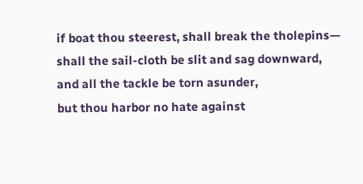if boat thou steerest, shall break the tholepins—
shall the sail-cloth be slit and sag downward,
and all the tackle be torn asunder,
but thou harbor no hate against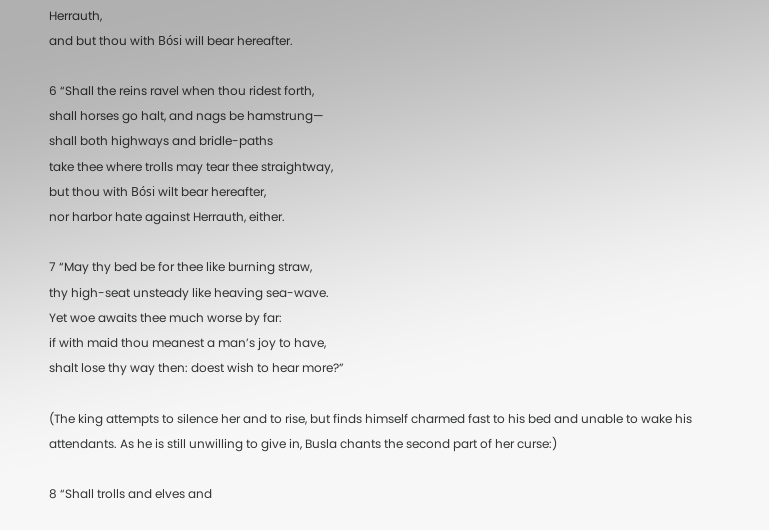Herrauth,
and but thou with Bósi will bear hereafter.

6 “Shall the reins ravel when thou ridest forth,
shall horses go halt, and nags be hamstrung—
shall both highways and bridle-paths
take thee where trolls may tear thee straightway,
but thou with Bósi wilt bear hereafter,
nor harbor hate against Herrauth, either.

7 “May thy bed be for thee like burning straw,
thy high-seat unsteady like heaving sea-wave.
Yet woe awaits thee much worse by far:
if with maid thou meanest a man’s joy to have,
shalt lose thy way then: doest wish to hear more?”

(The king attempts to silence her and to rise, but finds himself charmed fast to his bed and unable to wake his attendants. As he is still unwilling to give in, Busla chants the second part of her curse:)

8 “Shall trolls and elves and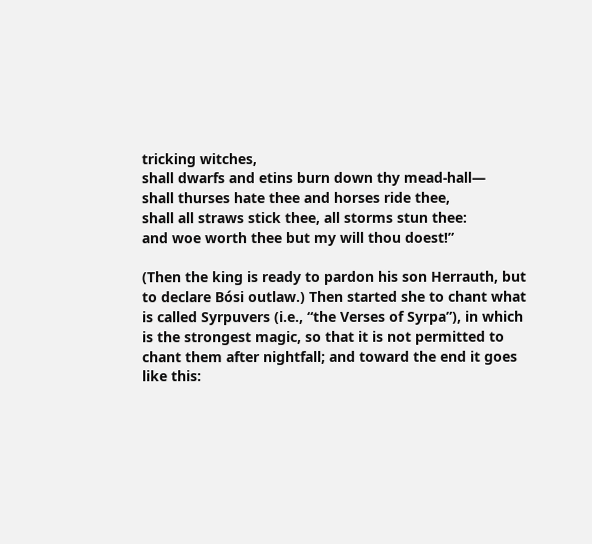tricking witches,
shall dwarfs and etins burn down thy mead-hall—
shall thurses hate thee and horses ride thee,
shall all straws stick thee, all storms stun thee:
and woe worth thee but my will thou doest!”

(Then the king is ready to pardon his son Herrauth, but to declare Bósi outlaw.) Then started she to chant what is called Syrpuvers (i.e., “the Verses of Syrpa”), in which is the strongest magic, so that it is not permitted to chant them after nightfall; and toward the end it goes like this: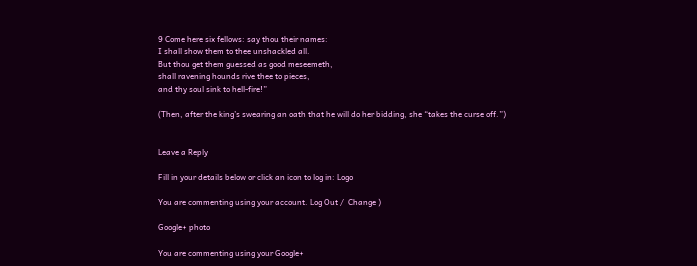9 Come here six fellows: say thou their names:
I shall show them to thee unshackled all.
But thou get them guessed as good meseemeth,
shall ravening hounds rive thee to pieces,
and thy soul sink to hell-fire!”

(Then, after the king’s swearing an oath that he will do her bidding, she “takes the curse off.”)


Leave a Reply

Fill in your details below or click an icon to log in: Logo

You are commenting using your account. Log Out /  Change )

Google+ photo

You are commenting using your Google+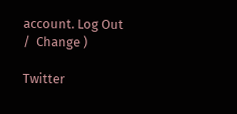account. Log Out /  Change )

Twitter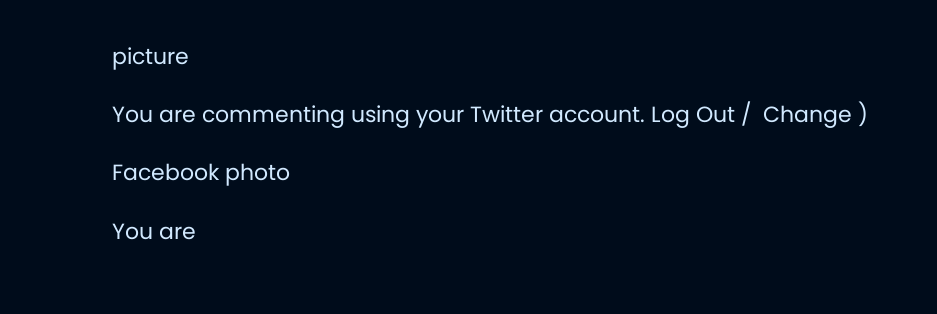picture

You are commenting using your Twitter account. Log Out /  Change )

Facebook photo

You are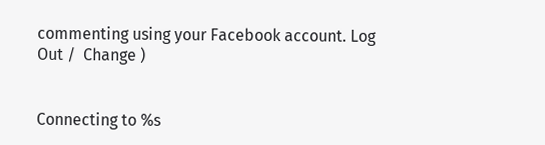commenting using your Facebook account. Log Out /  Change )


Connecting to %s